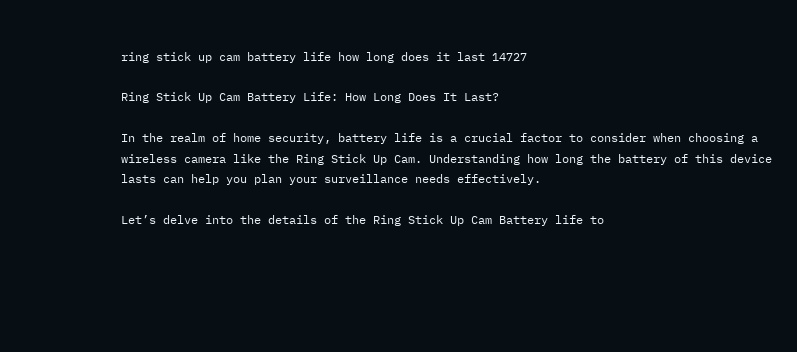ring stick up cam battery life how long does it last 14727

Ring Stick Up Cam Battery Life: How Long Does It Last?

In the realm of home security, battery life is a crucial factor to consider when choosing a wireless camera like the Ring Stick Up Cam. Understanding how long the battery of this device lasts can help you plan your surveillance needs effectively.

Let’s delve into the details of the Ring Stick Up Cam Battery life to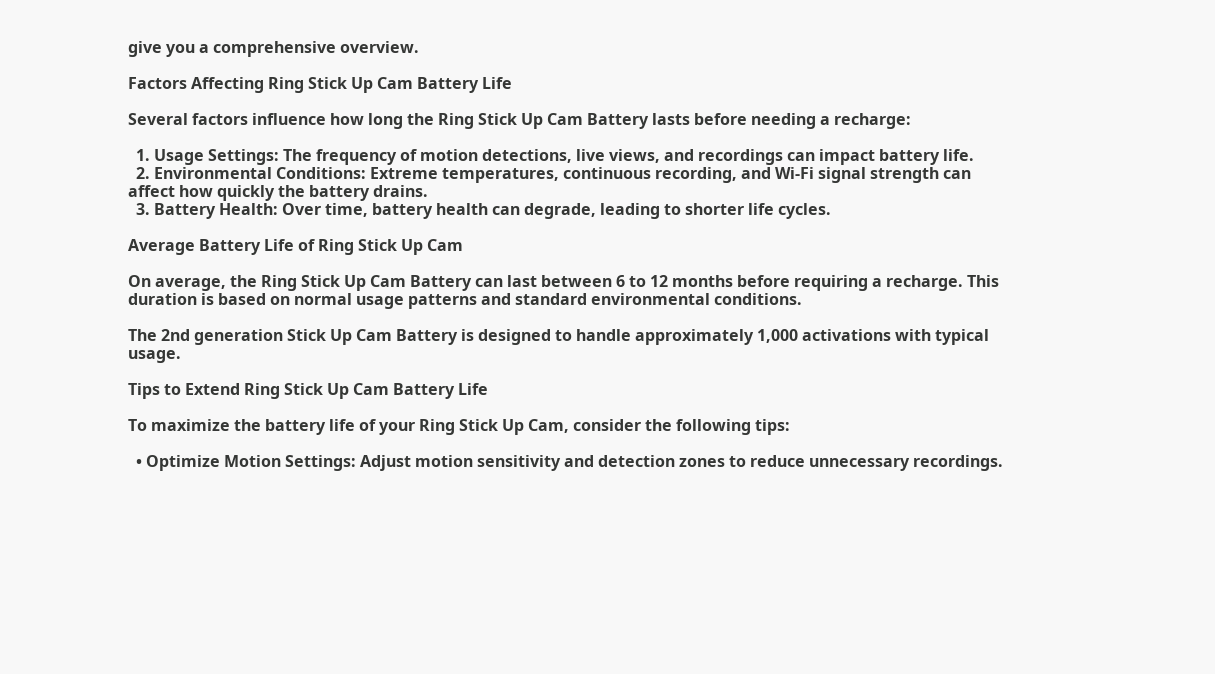give you a comprehensive overview.

Factors Affecting Ring Stick Up Cam Battery Life

Several factors influence how long the Ring Stick Up Cam Battery lasts before needing a recharge:

  1. Usage Settings: The frequency of motion detections, live views, and recordings can impact battery life.
  2. Environmental Conditions: Extreme temperatures, continuous recording, and Wi-Fi signal strength can affect how quickly the battery drains.
  3. Battery Health: Over time, battery health can degrade, leading to shorter life cycles.

Average Battery Life of Ring Stick Up Cam

On average, the Ring Stick Up Cam Battery can last between 6 to 12 months before requiring a recharge. This duration is based on normal usage patterns and standard environmental conditions.

The 2nd generation Stick Up Cam Battery is designed to handle approximately 1,000 activations with typical usage.

Tips to Extend Ring Stick Up Cam Battery Life

To maximize the battery life of your Ring Stick Up Cam, consider the following tips:

  • Optimize Motion Settings: Adjust motion sensitivity and detection zones to reduce unnecessary recordings.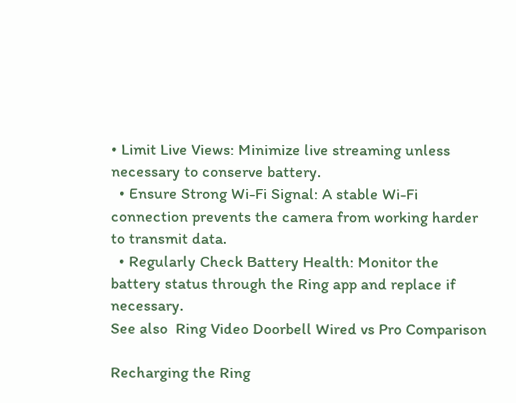• Limit Live Views: Minimize live streaming unless necessary to conserve battery.
  • Ensure Strong Wi-Fi Signal: A stable Wi-Fi connection prevents the camera from working harder to transmit data.
  • Regularly Check Battery Health: Monitor the battery status through the Ring app and replace if necessary.
See also  Ring Video Doorbell Wired vs Pro Comparison

Recharging the Ring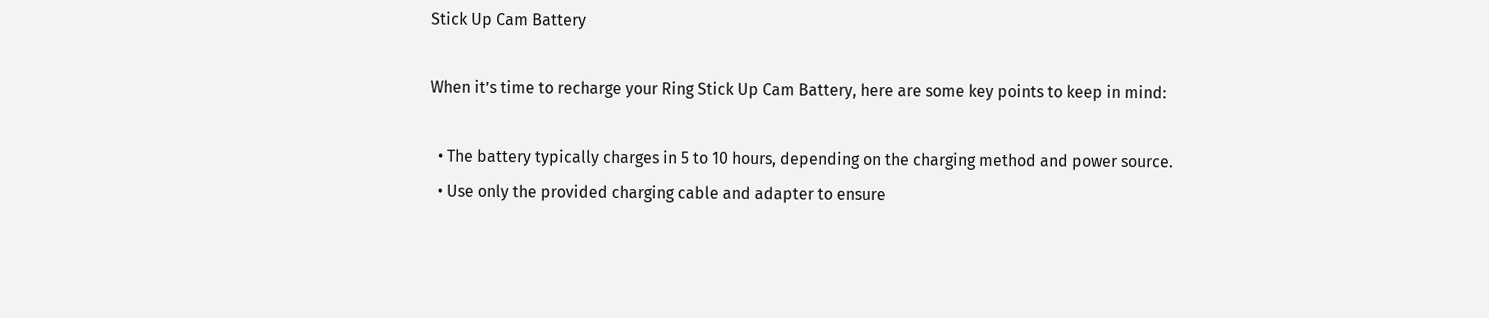Stick Up Cam Battery

When it’s time to recharge your Ring Stick Up Cam Battery, here are some key points to keep in mind:

  • The battery typically charges in 5 to 10 hours, depending on the charging method and power source.
  • Use only the provided charging cable and adapter to ensure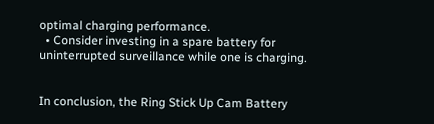optimal charging performance.
  • Consider investing in a spare battery for uninterrupted surveillance while one is charging.


In conclusion, the Ring Stick Up Cam Battery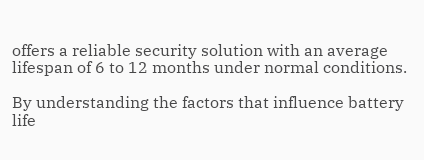offers a reliable security solution with an average lifespan of 6 to 12 months under normal conditions.

By understanding the factors that influence battery life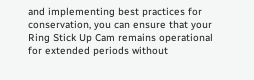and implementing best practices for conservation, you can ensure that your Ring Stick Up Cam remains operational for extended periods without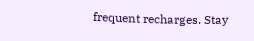frequent recharges. Stay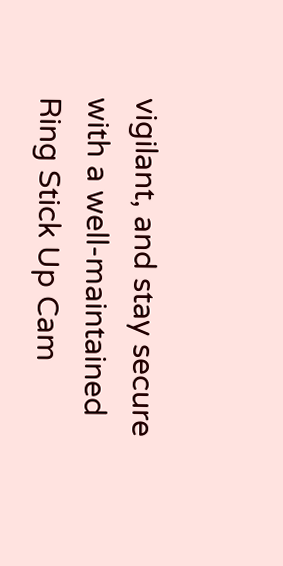vigilant, and stay secure with a well-maintained Ring Stick Up Cam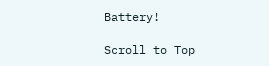Battery!

Scroll to Top